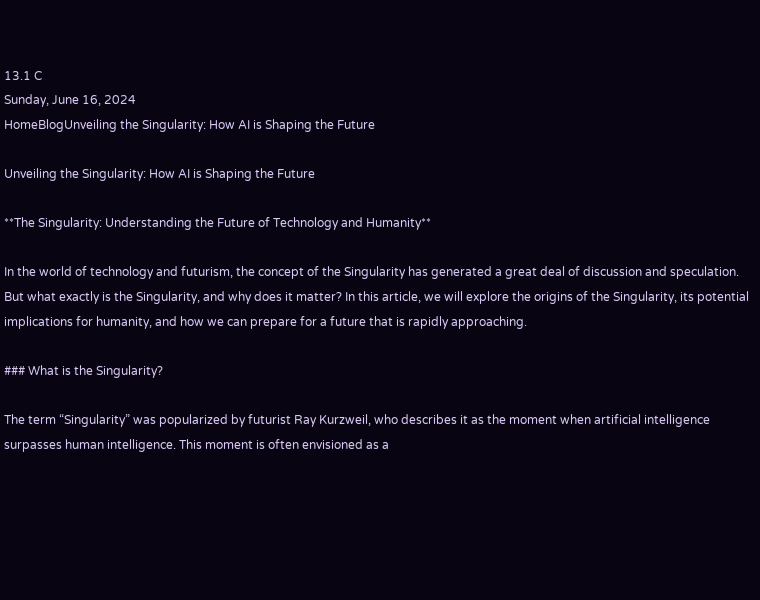13.1 C
Sunday, June 16, 2024
HomeBlogUnveiling the Singularity: How AI is Shaping the Future

Unveiling the Singularity: How AI is Shaping the Future

**The Singularity: Understanding the Future of Technology and Humanity**

In the world of technology and futurism, the concept of the Singularity has generated a great deal of discussion and speculation. But what exactly is the Singularity, and why does it matter? In this article, we will explore the origins of the Singularity, its potential implications for humanity, and how we can prepare for a future that is rapidly approaching.

### What is the Singularity?

The term “Singularity” was popularized by futurist Ray Kurzweil, who describes it as the moment when artificial intelligence surpasses human intelligence. This moment is often envisioned as a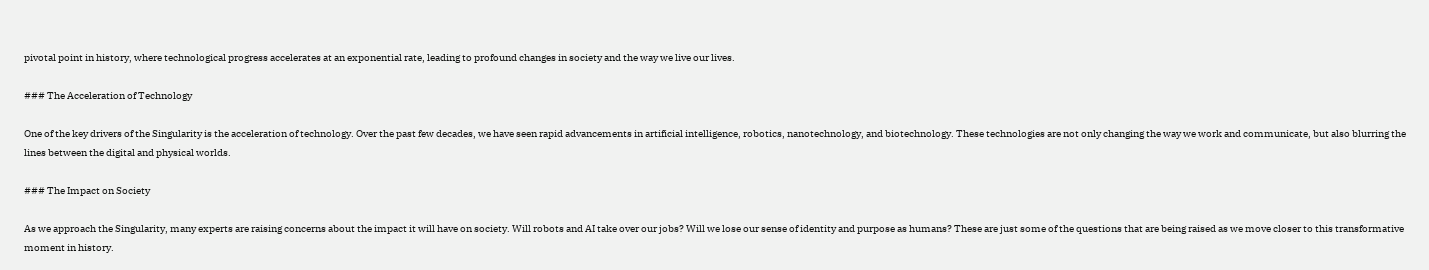pivotal point in history, where technological progress accelerates at an exponential rate, leading to profound changes in society and the way we live our lives.

### The Acceleration of Technology

One of the key drivers of the Singularity is the acceleration of technology. Over the past few decades, we have seen rapid advancements in artificial intelligence, robotics, nanotechnology, and biotechnology. These technologies are not only changing the way we work and communicate, but also blurring the lines between the digital and physical worlds.

### The Impact on Society

As we approach the Singularity, many experts are raising concerns about the impact it will have on society. Will robots and AI take over our jobs? Will we lose our sense of identity and purpose as humans? These are just some of the questions that are being raised as we move closer to this transformative moment in history.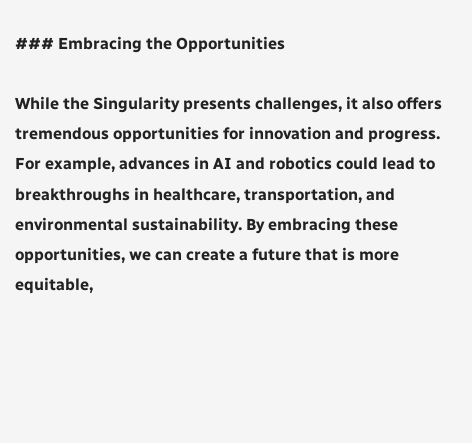### Embracing the Opportunities

While the Singularity presents challenges, it also offers tremendous opportunities for innovation and progress. For example, advances in AI and robotics could lead to breakthroughs in healthcare, transportation, and environmental sustainability. By embracing these opportunities, we can create a future that is more equitable,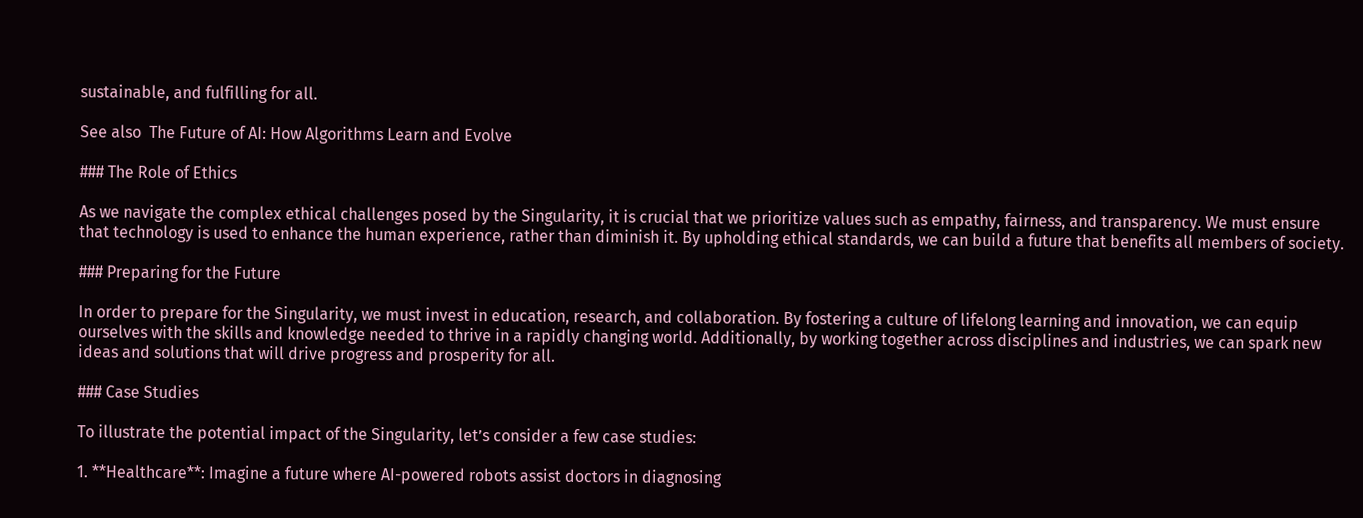sustainable, and fulfilling for all.

See also  The Future of AI: How Algorithms Learn and Evolve

### The Role of Ethics

As we navigate the complex ethical challenges posed by the Singularity, it is crucial that we prioritize values such as empathy, fairness, and transparency. We must ensure that technology is used to enhance the human experience, rather than diminish it. By upholding ethical standards, we can build a future that benefits all members of society.

### Preparing for the Future

In order to prepare for the Singularity, we must invest in education, research, and collaboration. By fostering a culture of lifelong learning and innovation, we can equip ourselves with the skills and knowledge needed to thrive in a rapidly changing world. Additionally, by working together across disciplines and industries, we can spark new ideas and solutions that will drive progress and prosperity for all.

### Case Studies

To illustrate the potential impact of the Singularity, let’s consider a few case studies:

1. **Healthcare**: Imagine a future where AI-powered robots assist doctors in diagnosing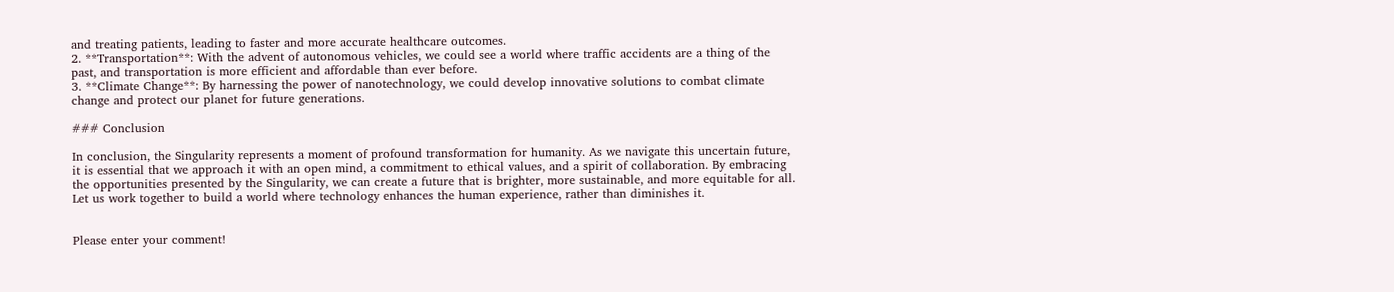and treating patients, leading to faster and more accurate healthcare outcomes.
2. **Transportation**: With the advent of autonomous vehicles, we could see a world where traffic accidents are a thing of the past, and transportation is more efficient and affordable than ever before.
3. **Climate Change**: By harnessing the power of nanotechnology, we could develop innovative solutions to combat climate change and protect our planet for future generations.

### Conclusion

In conclusion, the Singularity represents a moment of profound transformation for humanity. As we navigate this uncertain future, it is essential that we approach it with an open mind, a commitment to ethical values, and a spirit of collaboration. By embracing the opportunities presented by the Singularity, we can create a future that is brighter, more sustainable, and more equitable for all. Let us work together to build a world where technology enhances the human experience, rather than diminishes it.


Please enter your comment!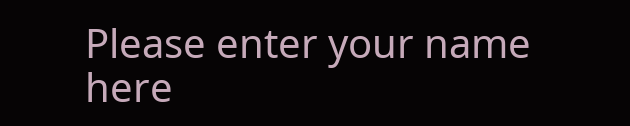Please enter your name here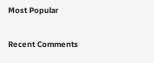Most Popular

Recent Comments